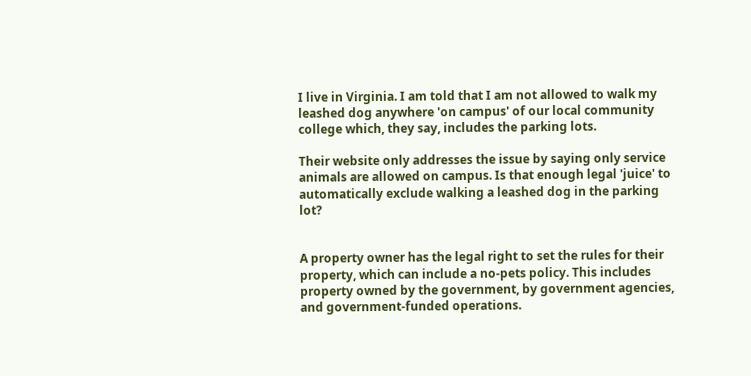I live in Virginia. I am told that I am not allowed to walk my leashed dog anywhere 'on campus' of our local community college which, they say, includes the parking lots.

Their website only addresses the issue by saying only service animals are allowed on campus. Is that enough legal 'juice' to automatically exclude walking a leashed dog in the parking lot?


A property owner has the legal right to set the rules for their property, which can include a no-pets policy. This includes property owned by the government, by government agencies, and government-funded operations.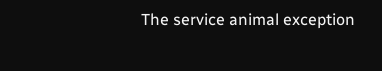The service animal exception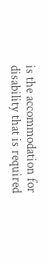is the accommodation for disability that is required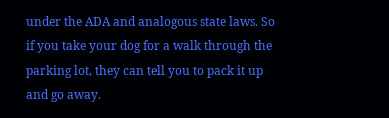under the ADA and analogous state laws. So if you take your dog for a walk through the parking lot, they can tell you to pack it up and go away.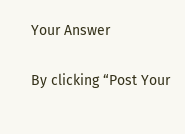Your Answer

By clicking “Post Your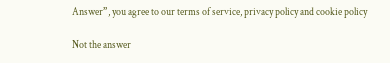Answer”, you agree to our terms of service, privacy policy and cookie policy

Not the answer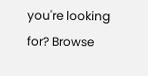you're looking for? Browse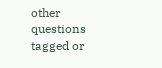other questions tagged or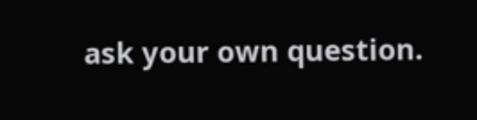ask your own question.